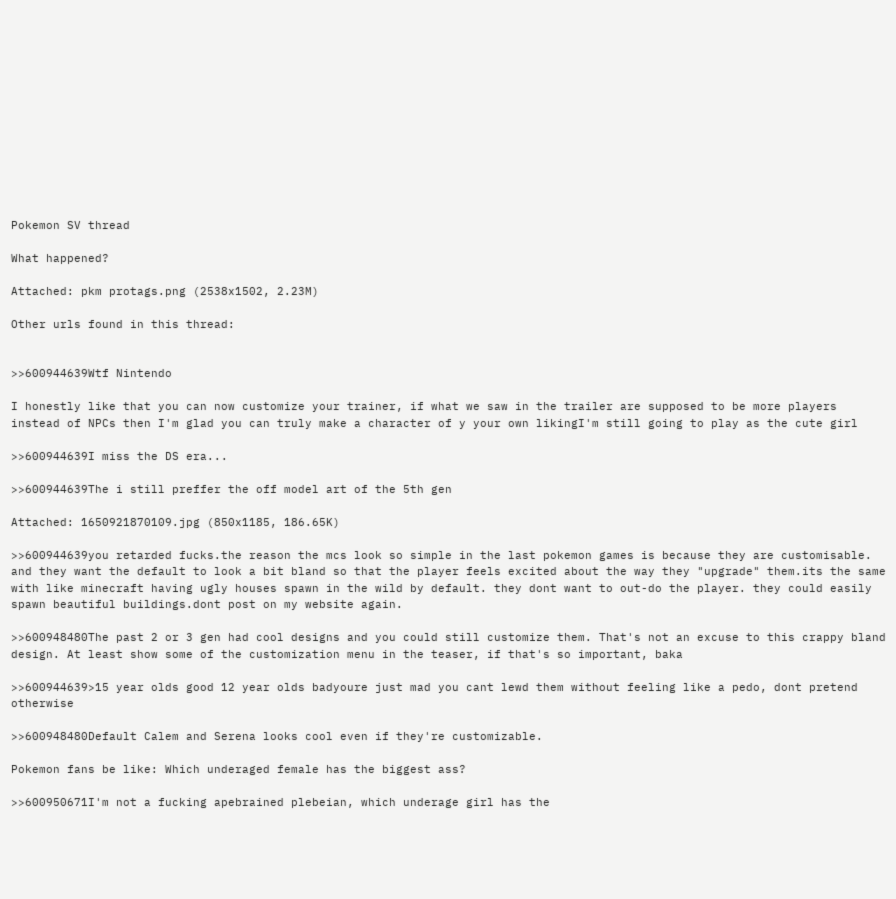Pokemon SV thread

What happened?

Attached: pkm protags.png (2538x1502, 2.23M)

Other urls found in this thread:


>>600944639Wtf Nintendo

I honestly like that you can now customize your trainer, if what we saw in the trailer are supposed to be more players instead of NPCs then I'm glad you can truly make a character of y your own likingI'm still going to play as the cute girl

>>600944639I miss the DS era...

>>600944639The i still preffer the off model art of the 5th gen

Attached: 1650921870109.jpg (850x1185, 186.65K)

>>600944639you retarded fucks.the reason the mcs look so simple in the last pokemon games is because they are customisable. and they want the default to look a bit bland so that the player feels excited about the way they "upgrade" them.its the same with like minecraft having ugly houses spawn in the wild by default. they dont want to out-do the player. they could easily spawn beautiful buildings.dont post on my website again.

>>600948480The past 2 or 3 gen had cool designs and you could still customize them. That's not an excuse to this crappy bland design. At least show some of the customization menu in the teaser, if that's so important, baka

>>600944639>15 year olds good 12 year olds badyoure just mad you cant lewd them without feeling like a pedo, dont pretend otherwise

>>600948480Default Calem and Serena looks cool even if they're customizable.

Pokemon fans be like: Which underaged female has the biggest ass?

>>600950671I'm not a fucking apebrained plebeian, which underage girl has the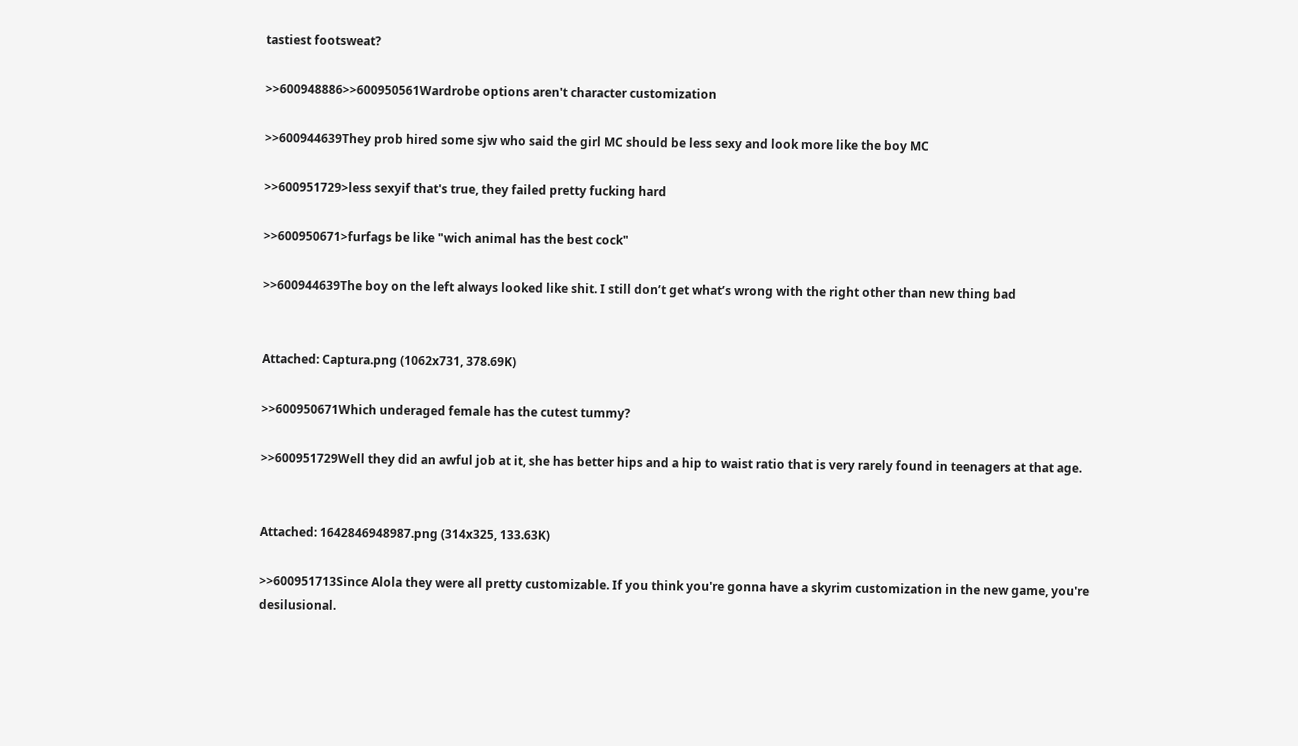tastiest footsweat?

>>600948886>>600950561Wardrobe options aren't character customization

>>600944639They prob hired some sjw who said the girl MC should be less sexy and look more like the boy MC

>>600951729>less sexyif that's true, they failed pretty fucking hard

>>600950671>furfags be like "wich animal has the best cock"

>>600944639The boy on the left always looked like shit. I still don’t get what’s wrong with the right other than new thing bad


Attached: Captura.png (1062x731, 378.69K)

>>600950671Which underaged female has the cutest tummy?

>>600951729Well they did an awful job at it, she has better hips and a hip to waist ratio that is very rarely found in teenagers at that age.


Attached: 1642846948987.png (314x325, 133.63K)

>>600951713Since Alola they were all pretty customizable. If you think you're gonna have a skyrim customization in the new game, you're desilusional.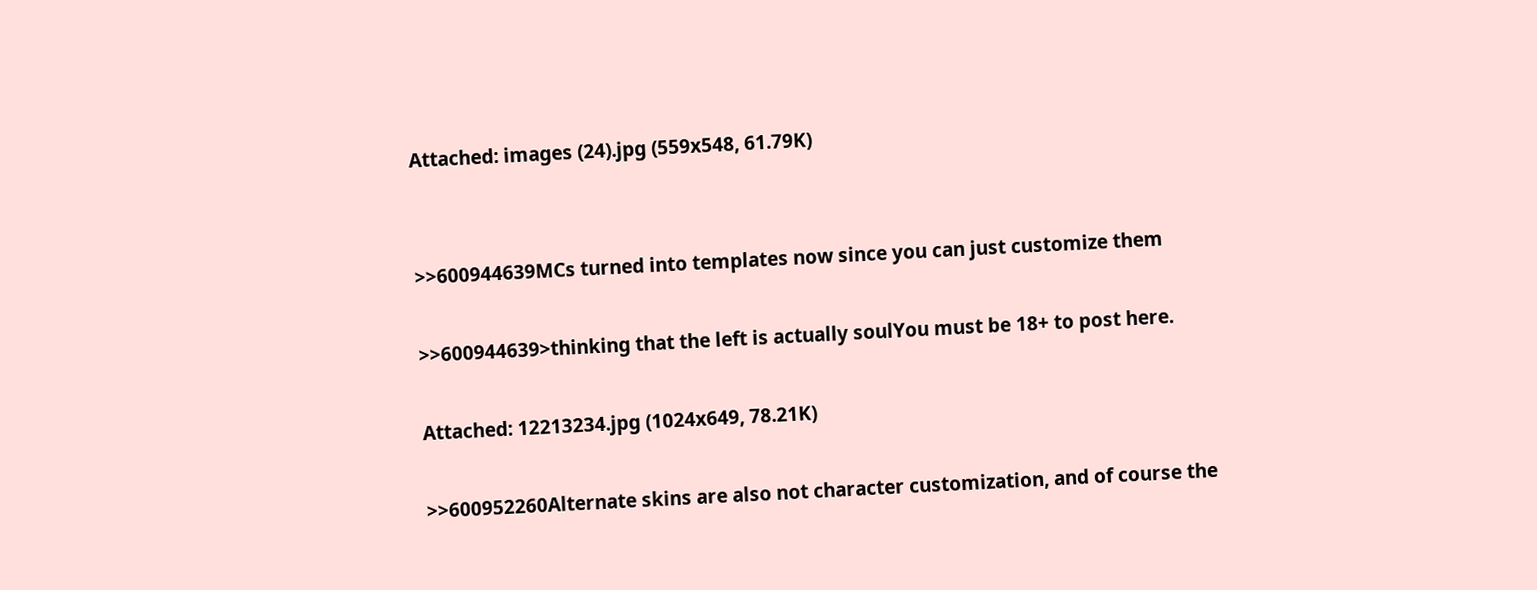Attached: images (24).jpg (559x548, 61.79K)


>>600944639MCs turned into templates now since you can just customize them

>>600944639>thinking that the left is actually soulYou must be 18+ to post here.

Attached: 12213234.jpg (1024x649, 78.21K)

>>600952260Alternate skins are also not character customization, and of course the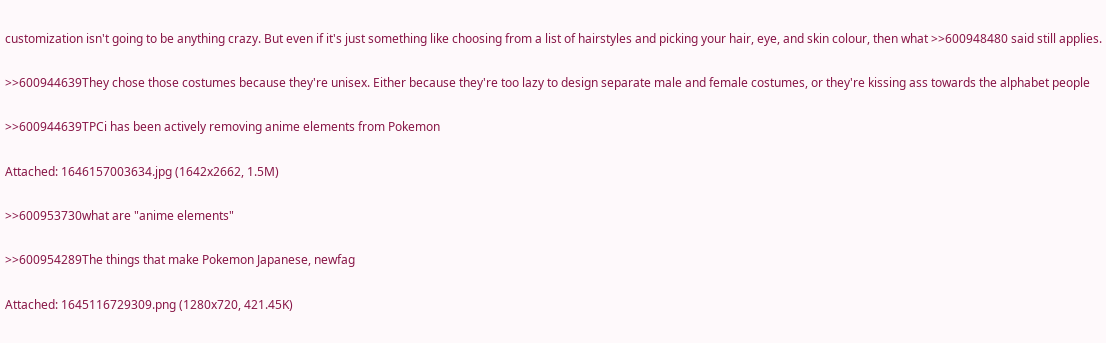customization isn't going to be anything crazy. But even if it's just something like choosing from a list of hairstyles and picking your hair, eye, and skin colour, then what >>600948480 said still applies.

>>600944639They chose those costumes because they're unisex. Either because they're too lazy to design separate male and female costumes, or they're kissing ass towards the alphabet people

>>600944639TPCi has been actively removing anime elements from Pokemon

Attached: 1646157003634.jpg (1642x2662, 1.5M)

>>600953730what are "anime elements"

>>600954289The things that make Pokemon Japanese, newfag

Attached: 1645116729309.png (1280x720, 421.45K)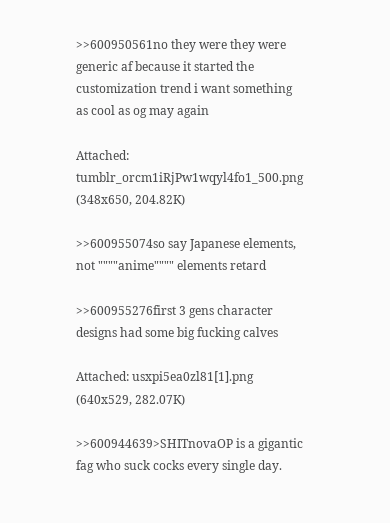>>600950561no they were they were generic af because it started the customization trend i want something as cool as og may again

Attached: tumblr_orcm1iRjPw1wqyl4fo1_500.png (348x650, 204.82K)

>>600955074so say Japanese elements, not """"anime"""" elements retard

>>600955276first 3 gens character designs had some big fucking calves

Attached: usxpi5ea0zl81[1].png (640x529, 282.07K)

>>600944639>SHITnovaOP is a gigantic fag who suck cocks every single day.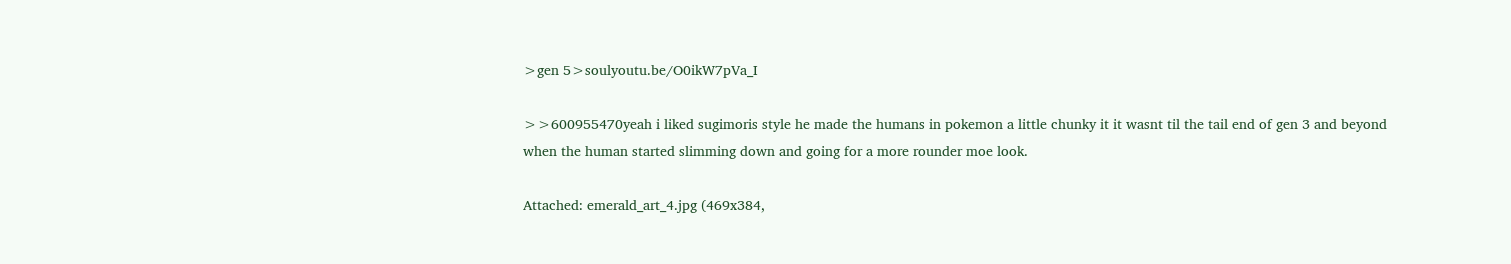>gen 5>soulyoutu.be/O0ikW7pVa_I

>>600955470yeah i liked sugimoris style he made the humans in pokemon a little chunky it it wasnt til the tail end of gen 3 and beyond when the human started slimming down and going for a more rounder moe look.

Attached: emerald_art_4.jpg (469x384,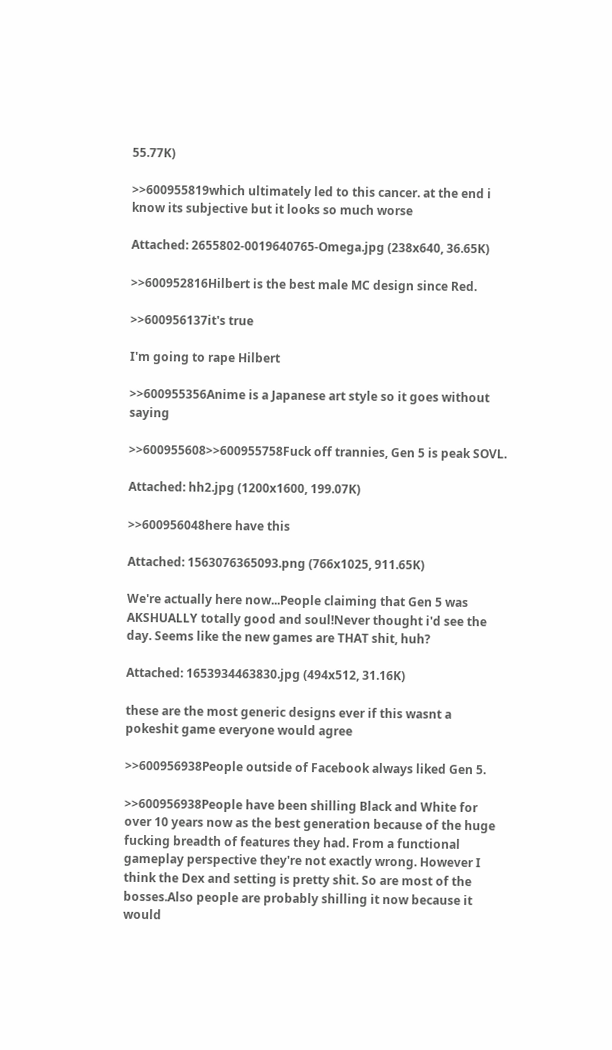55.77K)

>>600955819which ultimately led to this cancer. at the end i know its subjective but it looks so much worse

Attached: 2655802-0019640765-Omega.jpg (238x640, 36.65K)

>>600952816Hilbert is the best male MC design since Red.

>>600956137it's true

I'm going to rape Hilbert

>>600955356Anime is a Japanese art style so it goes without saying

>>600955608>>600955758Fuck off trannies, Gen 5 is peak SOVL.

Attached: hh2.jpg (1200x1600, 199.07K)

>>600956048here have this

Attached: 1563076365093.png (766x1025, 911.65K)

We're actually here now...People claiming that Gen 5 was AKSHUALLY totally good and soul!Never thought i'd see the day. Seems like the new games are THAT shit, huh?

Attached: 1653934463830.jpg (494x512, 31.16K)

these are the most generic designs ever if this wasnt a pokeshit game everyone would agree

>>600956938People outside of Facebook always liked Gen 5.

>>600956938People have been shilling Black and White for over 10 years now as the best generation because of the huge fucking breadth of features they had. From a functional gameplay perspective they're not exactly wrong. However I think the Dex and setting is pretty shit. So are most of the bosses.Also people are probably shilling it now because it would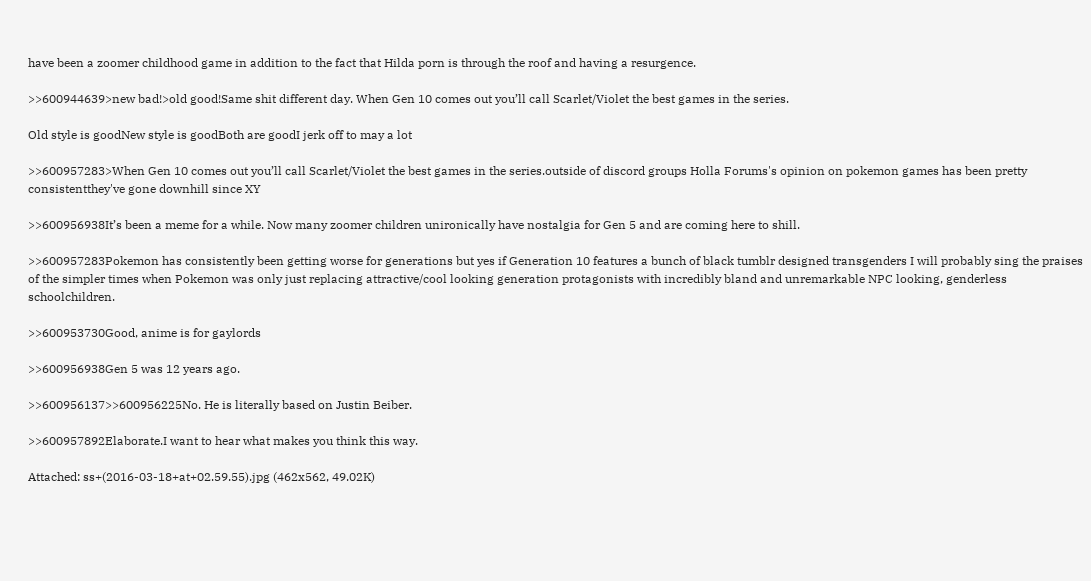have been a zoomer childhood game in addition to the fact that Hilda porn is through the roof and having a resurgence.

>>600944639>new bad!>old good!Same shit different day. When Gen 10 comes out you’ll call Scarlet/Violet the best games in the series.

Old style is goodNew style is goodBoth are goodI jerk off to may a lot

>>600957283>When Gen 10 comes out you’ll call Scarlet/Violet the best games in the series.outside of discord groups Holla Forums's opinion on pokemon games has been pretty consistentthey've gone downhill since XY

>>600956938It’s been a meme for a while. Now many zoomer children unironically have nostalgia for Gen 5 and are coming here to shill.

>>600957283Pokemon has consistently been getting worse for generations but yes if Generation 10 features a bunch of black tumblr designed transgenders I will probably sing the praises of the simpler times when Pokemon was only just replacing attractive/cool looking generation protagonists with incredibly bland and unremarkable NPC looking, genderless schoolchildren.

>>600953730Good, anime is for gaylords

>>600956938Gen 5 was 12 years ago.

>>600956137>>600956225No. He is literally based on Justin Beiber.

>>600957892Elaborate.I want to hear what makes you think this way.

Attached: ss+(2016-03-18+at+02.59.55).jpg (462x562, 49.02K)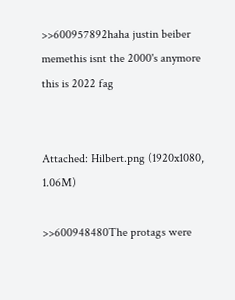>>600957892haha justin beiber memethis isnt the 2000's anymore this is 2022 fag


Attached: Hilbert.png (1920x1080, 1.06M)

>>600948480The protags were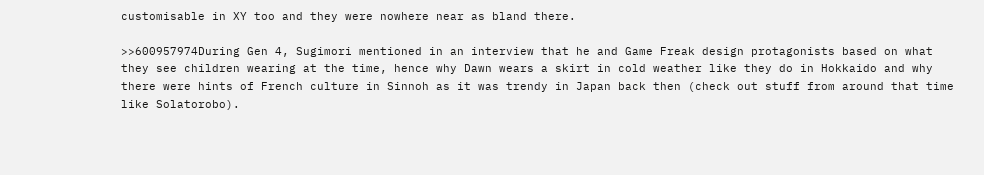customisable in XY too and they were nowhere near as bland there.

>>600957974During Gen 4, Sugimori mentioned in an interview that he and Game Freak design protagonists based on what they see children wearing at the time, hence why Dawn wears a skirt in cold weather like they do in Hokkaido and why there were hints of French culture in Sinnoh as it was trendy in Japan back then (check out stuff from around that time like Solatorobo).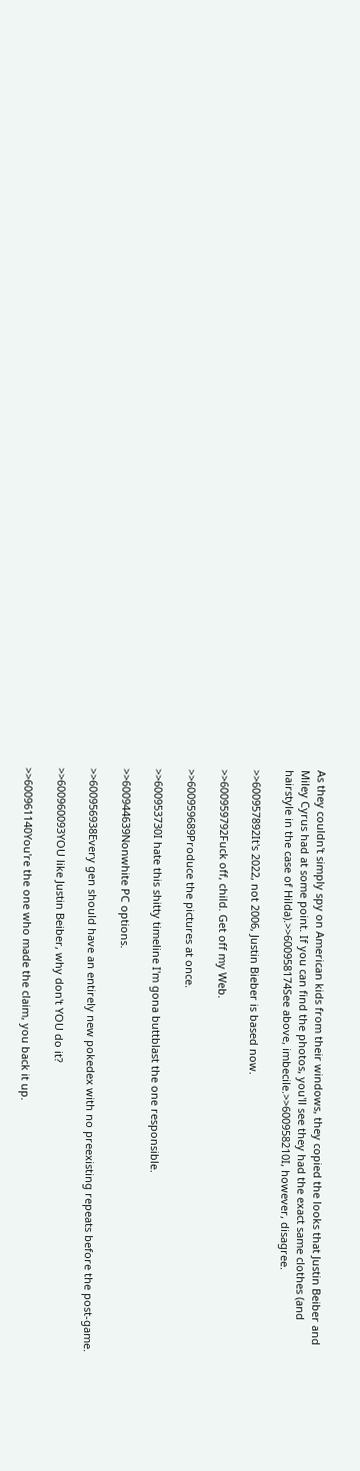As they couldn't simply spy on American kids from their windows, they copied the looks that Justin Beiber and Miley Cyrus had at some point. If you can find the photos, you'll see they had the exact same clothes (and hairstyle in the case of Hilda).>>600958174See above, imbecile.>>600958210I, however, disagree.

>>600957892It's 2022, not 2006, Justin Bieber is based now.

>>600959792Fuck off, child. Get off my Web.

>>600959689Produce the pictures at once.

>>600953730I hate this shitty timeline I'm gona buttblast the one responsible.

>>600944639Nonwhite PC options.

>>600956938Every gen should have an entirely new pokedex with no preexisting repeats before the post-game.

>>600960093YOU like Justin Beiber, why don't YOU do it?

>>600961140You're the one who made the claim, you back it up.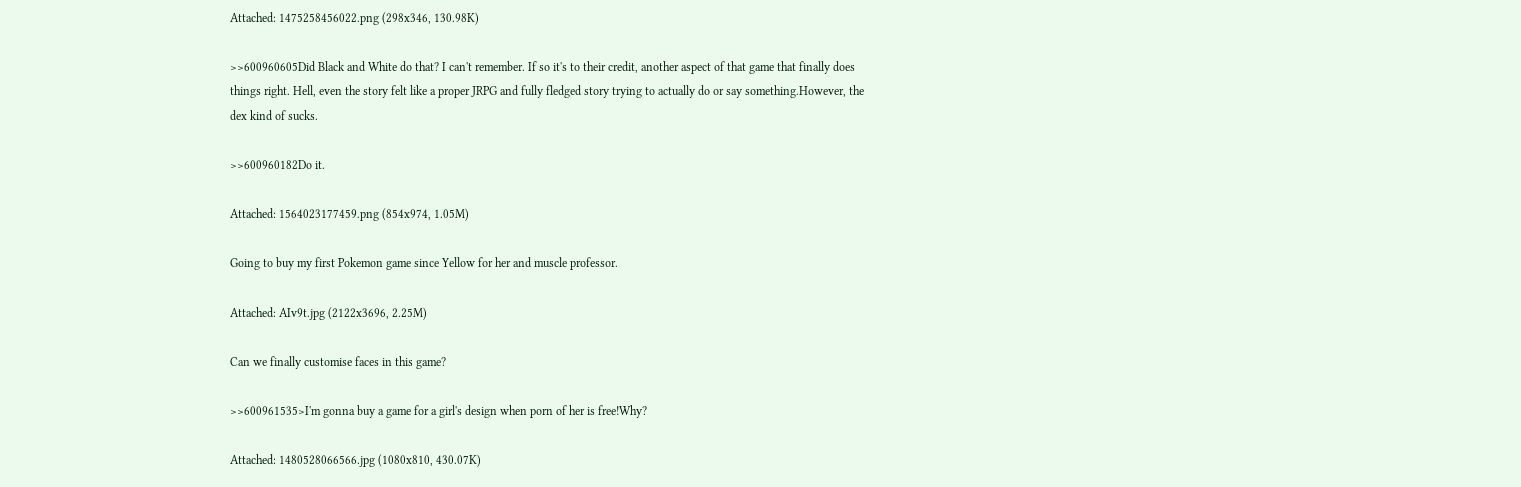Attached: 1475258456022.png (298x346, 130.98K)

>>600960605Did Black and White do that? I can't remember. If so it's to their credit, another aspect of that game that finally does things right. Hell, even the story felt like a proper JRPG and fully fledged story trying to actually do or say something.However, the dex kind of sucks.

>>600960182Do it.

Attached: 1564023177459.png (854x974, 1.05M)

Going to buy my first Pokemon game since Yellow for her and muscle professor.

Attached: AIv9t.jpg (2122x3696, 2.25M)

Can we finally customise faces in this game?

>>600961535>I'm gonna buy a game for a girl's design when porn of her is free!Why?

Attached: 1480528066566.jpg (1080x810, 430.07K)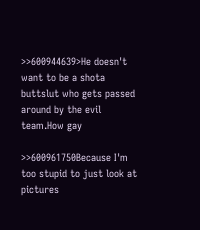>>600944639>He doesn't want to be a shota buttslut who gets passed around by the evil team.How gay

>>600961750Because I'm too stupid to just look at pictures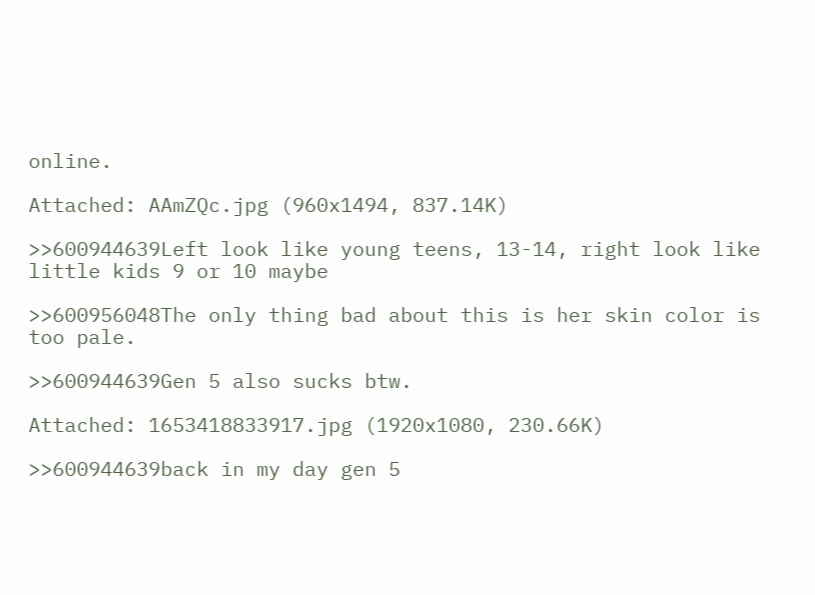online.

Attached: AAmZQc.jpg (960x1494, 837.14K)

>>600944639Left look like young teens, 13-14, right look like little kids 9 or 10 maybe

>>600956048The only thing bad about this is her skin color is too pale.

>>600944639Gen 5 also sucks btw.

Attached: 1653418833917.jpg (1920x1080, 230.66K)

>>600944639back in my day gen 5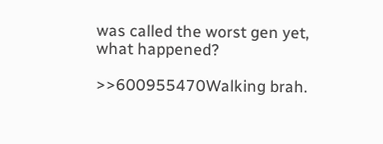was called the worst gen yet, what happened?

>>600955470Walking brah.